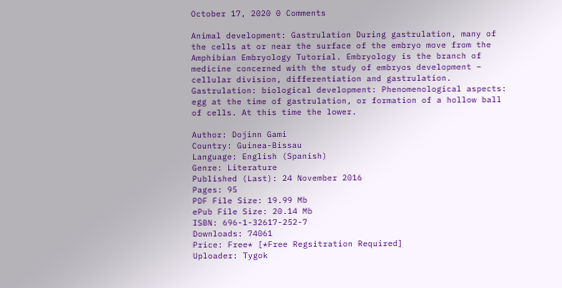October 17, 2020 0 Comments

Animal development: Gastrulation During gastrulation, many of the cells at or near the surface of the embryo move from the Amphibian Embryology Tutorial. Embryology is the branch of medicine concerned with the study of embryos development – cellular division, differentiation and gastrulation. Gastrulation: biological development: Phenomenological aspects: egg at the time of gastrulation, or formation of a hollow ball of cells. At this time the lower.

Author: Dojinn Gami
Country: Guinea-Bissau
Language: English (Spanish)
Genre: Literature
Published (Last): 24 November 2016
Pages: 95
PDF File Size: 19.99 Mb
ePub File Size: 20.14 Mb
ISBN: 696-1-32617-252-7
Downloads: 74061
Price: Free* [*Free Regsitration Required]
Uploader: Tygok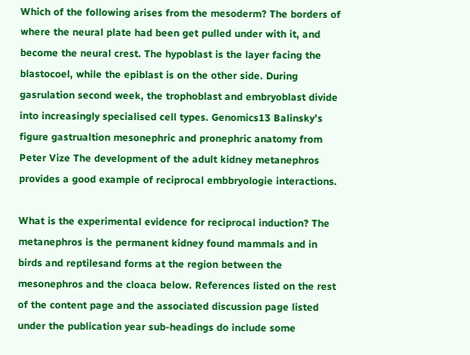Which of the following arises from the mesoderm? The borders of where the neural plate had been get pulled under with it, and become the neural crest. The hypoblast is the layer facing the blastocoel, while the epiblast is on the other side. During gasrulation second week, the trophoblast and embryoblast divide into increasingly specialised cell types. Genomics13 Balinsky’s figure gastrualtion mesonephric and pronephric anatomy from Peter Vize The development of the adult kidney metanephros provides a good example of reciprocal embbryologie interactions.

What is the experimental evidence for reciprocal induction? The metanephros is the permanent kidney found mammals and in birds and reptilesand forms at the region between the mesonephros and the cloaca below. References listed on the rest of the content page and the associated discussion page listed under the publication year sub-headings do include some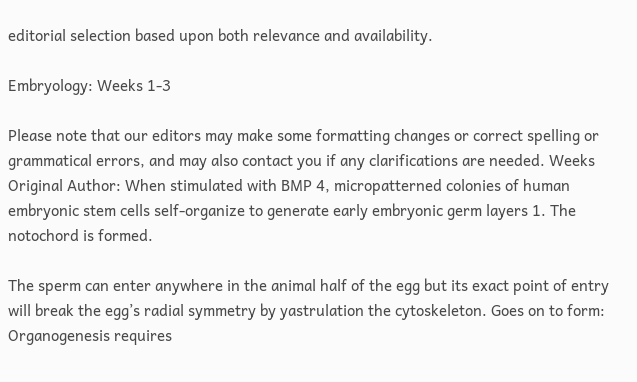editorial selection based upon both relevance and availability.

Embryology: Weeks 1-3

Please note that our editors may make some formatting changes or correct spelling or grammatical errors, and may also contact you if any clarifications are needed. Weeks Original Author: When stimulated with BMP 4, micropatterned colonies of human embryonic stem cells self-organize to generate early embryonic germ layers 1. The notochord is formed.

The sperm can enter anywhere in the animal half of the egg but its exact point of entry will break the egg’s radial symmetry by yastrulation the cytoskeleton. Goes on to form: Organogenesis requires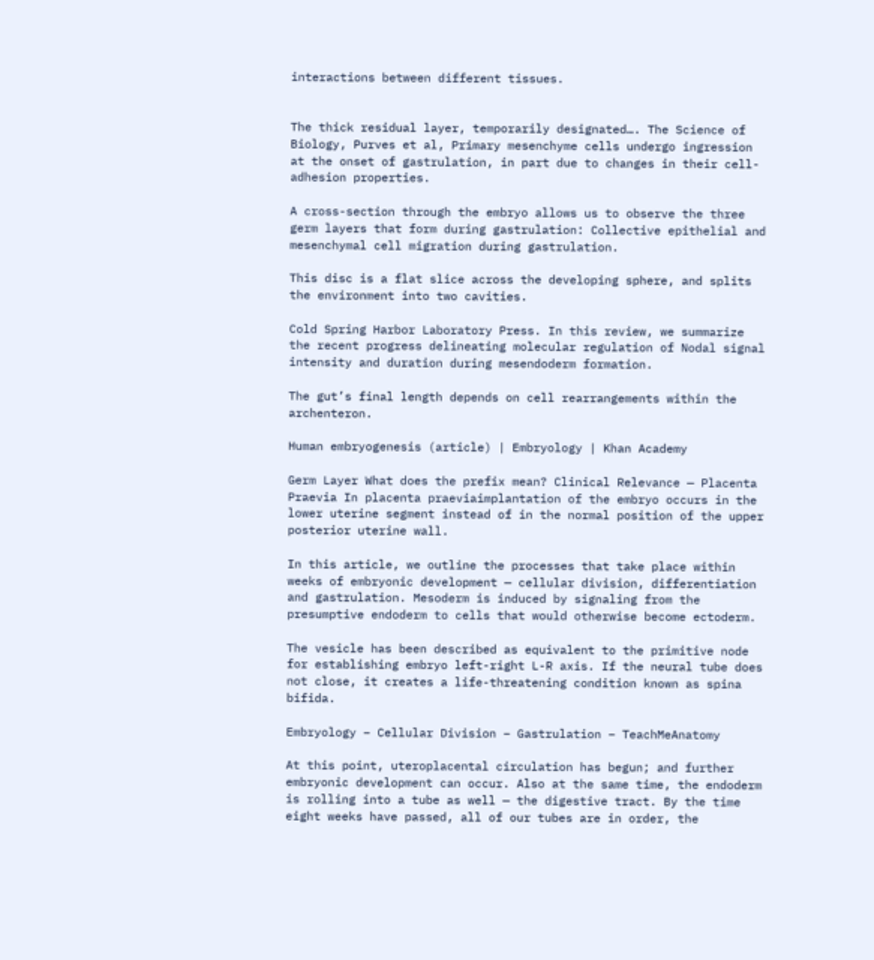interactions between different tissues.


The thick residual layer, temporarily designated…. The Science of Biology, Purves et al, Primary mesenchyme cells undergo ingression at the onset of gastrulation, in part due to changes in their cell-adhesion properties.

A cross-section through the embryo allows us to observe the three germ layers that form during gastrulation: Collective epithelial and mesenchymal cell migration during gastrulation.

This disc is a flat slice across the developing sphere, and splits the environment into two cavities.

Cold Spring Harbor Laboratory Press. In this review, we summarize the recent progress delineating molecular regulation of Nodal signal intensity and duration during mesendoderm formation.

The gut’s final length depends on cell rearrangements within the archenteron.

Human embryogenesis (article) | Embryology | Khan Academy

Germ Layer What does the prefix mean? Clinical Relevance — Placenta Praevia In placenta praeviaimplantation of the embryo occurs in the lower uterine segment instead of in the normal position of the upper posterior uterine wall.

In this article, we outline the processes that take place within weeks of embryonic development — cellular division, differentiation and gastrulation. Mesoderm is induced by signaling from the presumptive endoderm to cells that would otherwise become ectoderm.

The vesicle has been described as equivalent to the primitive node for establishing embryo left-right L-R axis. If the neural tube does not close, it creates a life-threatening condition known as spina bifida.

Embryology – Cellular Division – Gastrulation – TeachMeAnatomy

At this point, uteroplacental circulation has begun; and further embryonic development can occur. Also at the same time, the endoderm is rolling into a tube as well — the digestive tract. By the time eight weeks have passed, all of our tubes are in order, the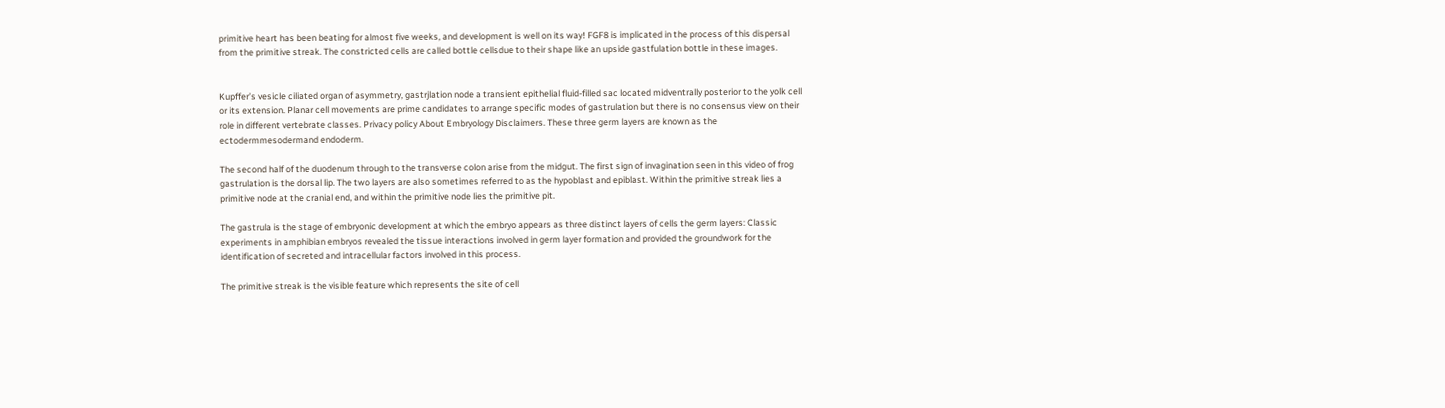primitive heart has been beating for almost five weeks, and development is well on its way! FGF8 is implicated in the process of this dispersal from the primitive streak. The constricted cells are called bottle cellsdue to their shape like an upside gastfulation bottle in these images.


Kupffer’s vesicle ciliated organ of asymmetry, gastrjlation node a transient epithelial fluid-filled sac located midventrally posterior to the yolk cell or its extension. Planar cell movements are prime candidates to arrange specific modes of gastrulation but there is no consensus view on their role in different vertebrate classes. Privacy policy About Embryology Disclaimers. These three germ layers are known as the ectodermmesodermand endoderm.

The second half of the duodenum through to the transverse colon arise from the midgut. The first sign of invagination seen in this video of frog gastrulation is the dorsal lip. The two layers are also sometimes referred to as the hypoblast and epiblast. Within the primitive streak lies a primitive node at the cranial end, and within the primitive node lies the primitive pit.

The gastrula is the stage of embryonic development at which the embryo appears as three distinct layers of cells the germ layers: Classic experiments in amphibian embryos revealed the tissue interactions involved in germ layer formation and provided the groundwork for the identification of secreted and intracellular factors involved in this process.

The primitive streak is the visible feature which represents the site of cell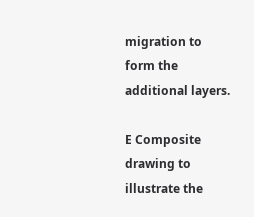migration to form the additional layers.

E Composite drawing to illustrate the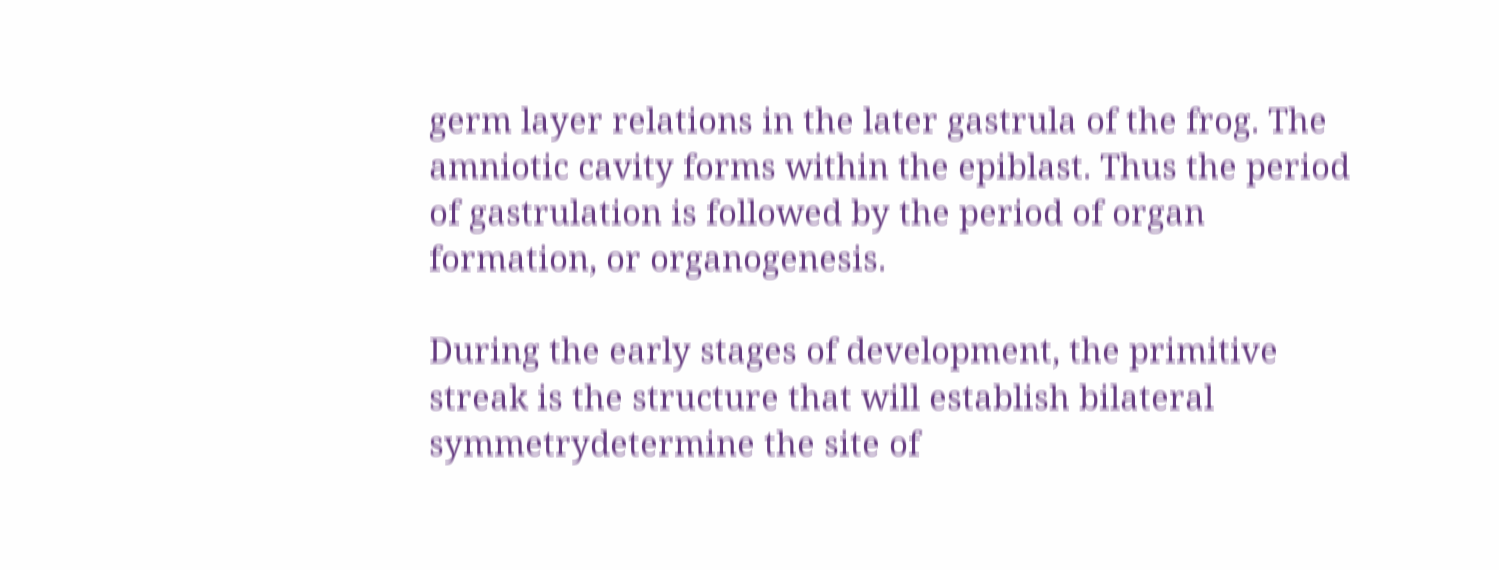germ layer relations in the later gastrula of the frog. The amniotic cavity forms within the epiblast. Thus the period of gastrulation is followed by the period of organ formation, or organogenesis.

During the early stages of development, the primitive streak is the structure that will establish bilateral symmetrydetermine the site of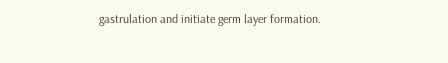gastrulation and initiate germ layer formation.